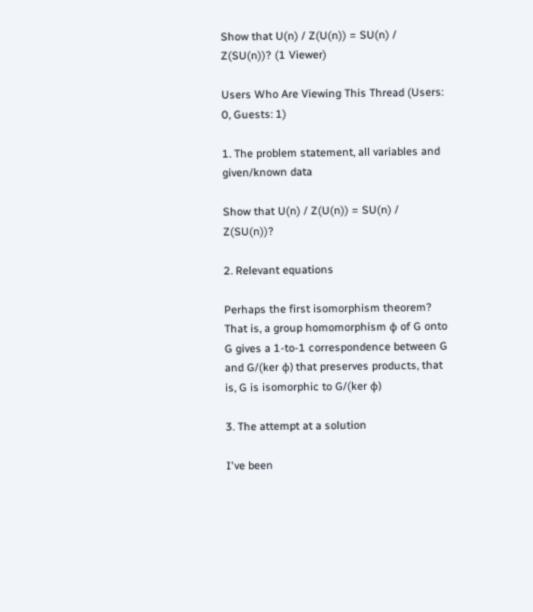Show that U(n) / Z(U(n)) = SU(n) / Z(SU(n))? (1 Viewer)

Users Who Are Viewing This Thread (Users: 0, Guests: 1)

1. The problem statement, all variables and given/known data

Show that U(n) / Z(U(n)) = SU(n) / Z(SU(n))?

2. Relevant equations

Perhaps the first isomorphism theorem? That is, a group homomorphism ϕ of G onto G gives a 1-to-1 correspondence between G and G/(ker ϕ) that preserves products, that is, G is isomorphic to G/(ker ϕ)

3. The attempt at a solution

I've been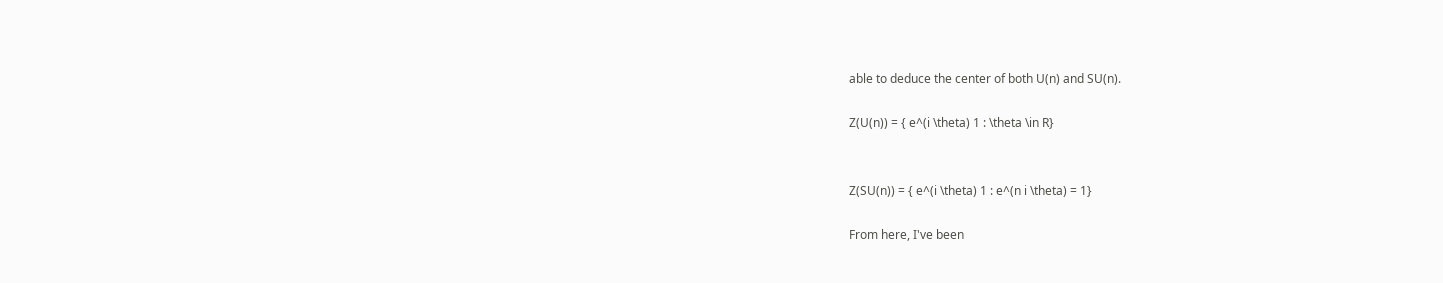able to deduce the center of both U(n) and SU(n).

Z(U(n)) = { e^(i \theta) 1 : \theta \in R}


Z(SU(n)) = { e^(i \theta) 1 : e^(n i \theta) = 1}

From here, I've been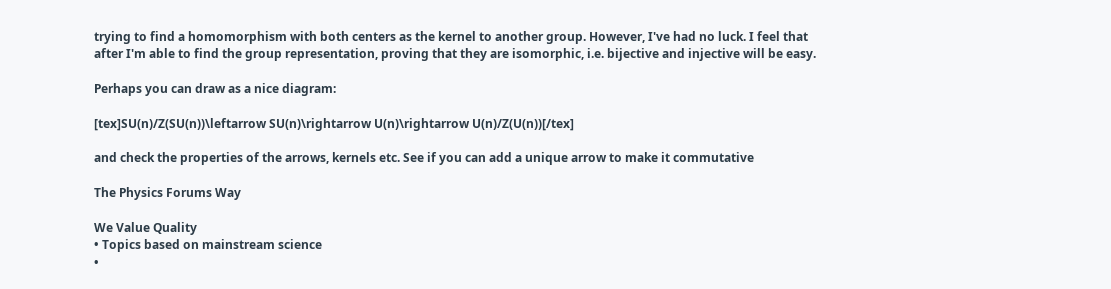trying to find a homomorphism with both centers as the kernel to another group. However, I've had no luck. I feel that after I'm able to find the group representation, proving that they are isomorphic, i.e. bijective and injective will be easy.

Perhaps you can draw as a nice diagram:

[tex]SU(n)/Z(SU(n))\leftarrow SU(n)\rightarrow U(n)\rightarrow U(n)/Z(U(n))[/tex]

and check the properties of the arrows, kernels etc. See if you can add a unique arrow to make it commutative

The Physics Forums Way

We Value Quality
• Topics based on mainstream science
•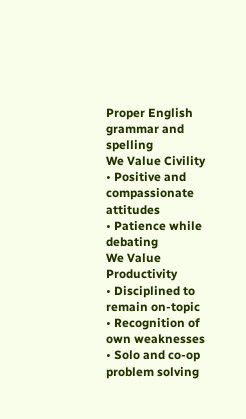Proper English grammar and spelling
We Value Civility
• Positive and compassionate attitudes
• Patience while debating
We Value Productivity
• Disciplined to remain on-topic
• Recognition of own weaknesses
• Solo and co-op problem solving